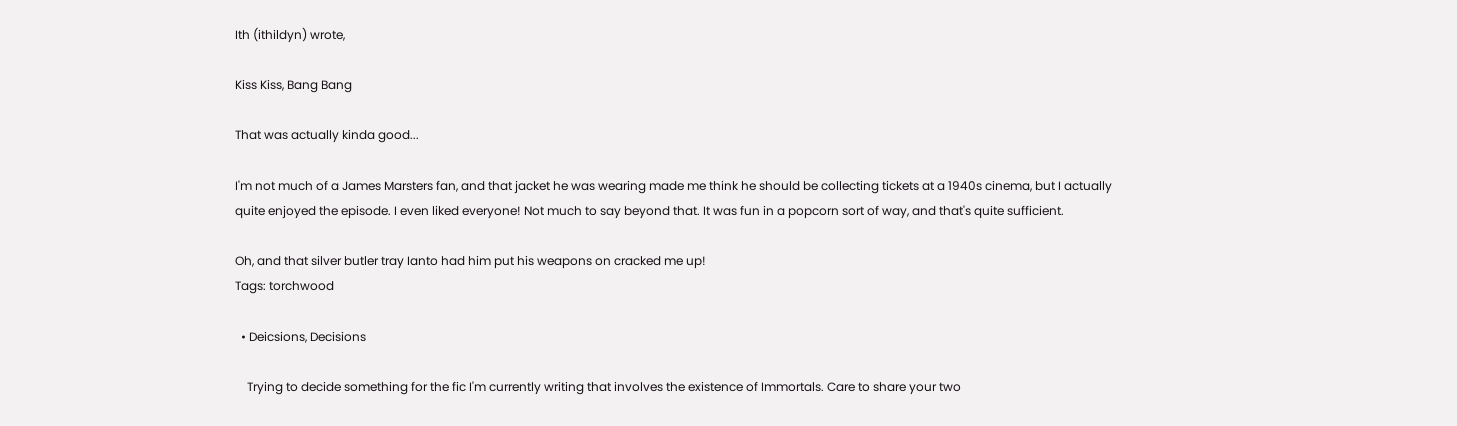Ith (ithildyn) wrote,

Kiss Kiss, Bang Bang

That was actually kinda good...

I'm not much of a James Marsters fan, and that jacket he was wearing made me think he should be collecting tickets at a 1940s cinema, but I actually quite enjoyed the episode. I even liked everyone! Not much to say beyond that. It was fun in a popcorn sort of way, and that's quite sufficient.

Oh, and that silver butler tray Ianto had him put his weapons on cracked me up!
Tags: torchwood

  • Deicsions, Decisions

    Trying to decide something for the fic I'm currently writing that involves the existence of Immortals. Care to share your two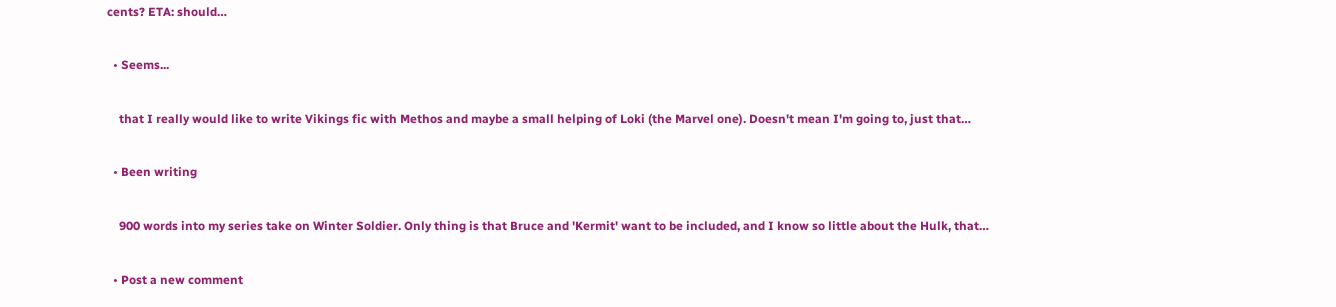cents? ETA: should…

  • Seems...

    that I really would like to write Vikings fic with Methos and maybe a small helping of Loki (the Marvel one). Doesn't mean I'm going to, just that…

  • Been writing

    900 words into my series take on Winter Soldier. Only thing is that Bruce and 'Kermit' want to be included, and I know so little about the Hulk, that…

  • Post a new comment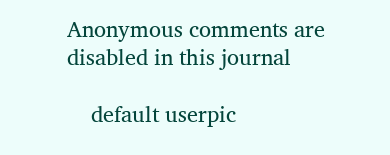Anonymous comments are disabled in this journal

    default userpic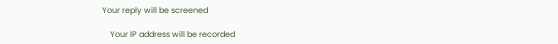Your reply will be screened

    Your IP address will be recorded